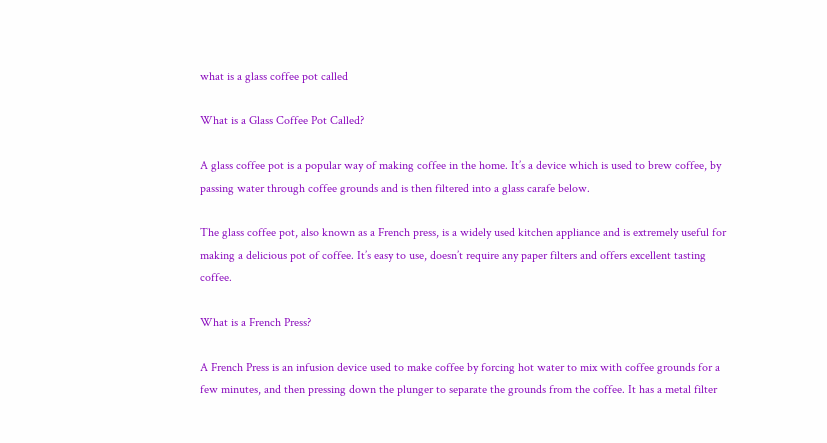what is a glass coffee pot called

What is a Glass Coffee Pot Called?

A glass coffee pot is a popular way of making coffee in the home. It’s a device which is used to brew coffee, by passing water through coffee grounds and is then filtered into a glass carafe below.

The glass coffee pot, also known as a French press, is a widely used kitchen appliance and is extremely useful for making a delicious pot of coffee. It’s easy to use, doesn’t require any paper filters and offers excellent tasting coffee.

What is a French Press?

A French Press is an infusion device used to make coffee by forcing hot water to mix with coffee grounds for a few minutes, and then pressing down the plunger to separate the grounds from the coffee. It has a metal filter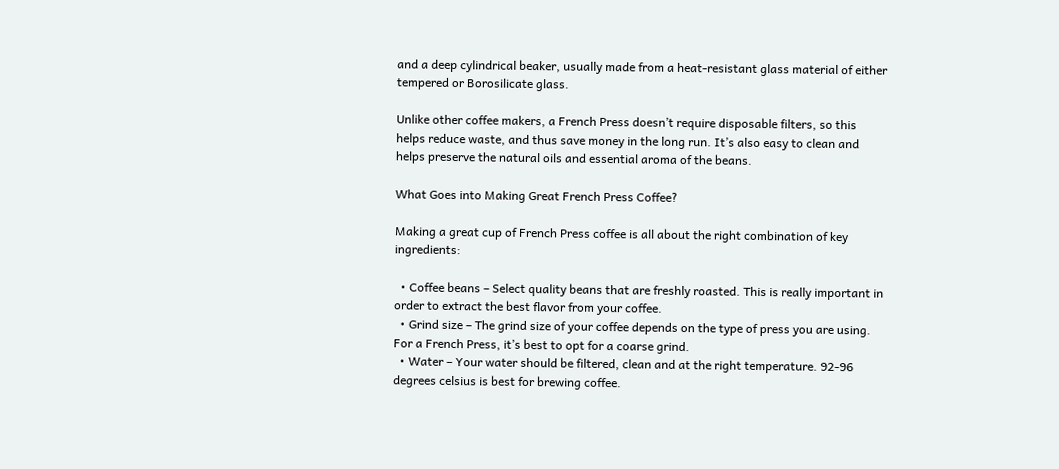and a deep cylindrical beaker, usually made from a heat-resistant glass material of either tempered or Borosilicate glass.

Unlike other coffee makers, a French Press doesn’t require disposable filters, so this helps reduce waste, and thus save money in the long run. It’s also easy to clean and helps preserve the natural oils and essential aroma of the beans.

What Goes into Making Great French Press Coffee?

Making a great cup of French Press coffee is all about the right combination of key ingredients:

  • Coffee beans – Select quality beans that are freshly roasted. This is really important in order to extract the best flavor from your coffee.
  • Grind size – The grind size of your coffee depends on the type of press you are using. For a French Press, it’s best to opt for a coarse grind.
  • Water – Your water should be filtered, clean and at the right temperature. 92-96 degrees celsius is best for brewing coffee.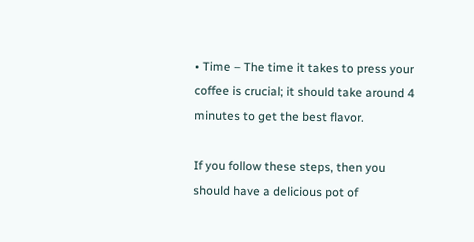• Time – The time it takes to press your coffee is crucial; it should take around 4 minutes to get the best flavor.

If you follow these steps, then you should have a delicious pot of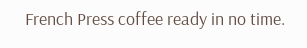French Press coffee ready in no time.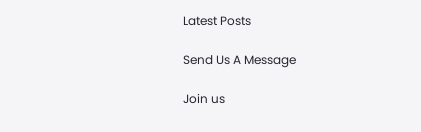Latest Posts

Send Us A Message

Join us